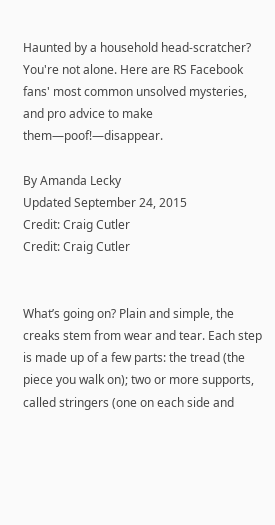Haunted by a household head-scratcher? You're not alone. Here are RS Facebook fans' most common unsolved mysteries, and pro advice to make them—poof!—disappear.

By Amanda Lecky
Updated September 24, 2015
Credit: Craig Cutler
Credit: Craig Cutler


What’s going on? Plain and simple, the creaks stem from wear and tear. Each step is made up of a few parts: the tread (the piece you walk on); two or more supports, called stringers (one on each side and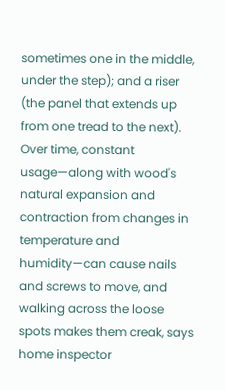sometimes one in the middle, under the step); and a riser (the panel that extends up from one tread to the next). Over time, constant usage—along with wood's natural expansion and contraction from changes in temperature and humidity—can cause nails and screws to move, and walking across the loose spots makes them creak, says home inspector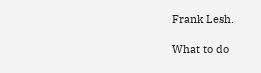Frank Lesh.

What to do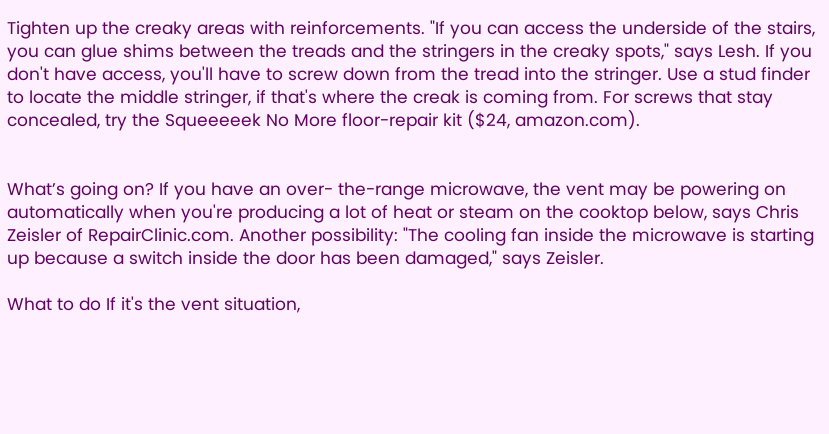Tighten up the creaky areas with reinforcements. "If you can access the underside of the stairs, you can glue shims between the treads and the stringers in the creaky spots," says Lesh. If you don't have access, you'll have to screw down from the tread into the stringer. Use a stud finder to locate the middle stringer, if that's where the creak is coming from. For screws that stay concealed, try the Squeeeeek No More floor-repair kit ($24, amazon.com).


What’s going on? If you have an over- the-range microwave, the vent may be powering on automatically when you're producing a lot of heat or steam on the cooktop below, says Chris Zeisler of RepairClinic.com. Another possibility: "The cooling fan inside the microwave is starting up because a switch inside the door has been damaged," says Zeisler.

What to do If it's the vent situation,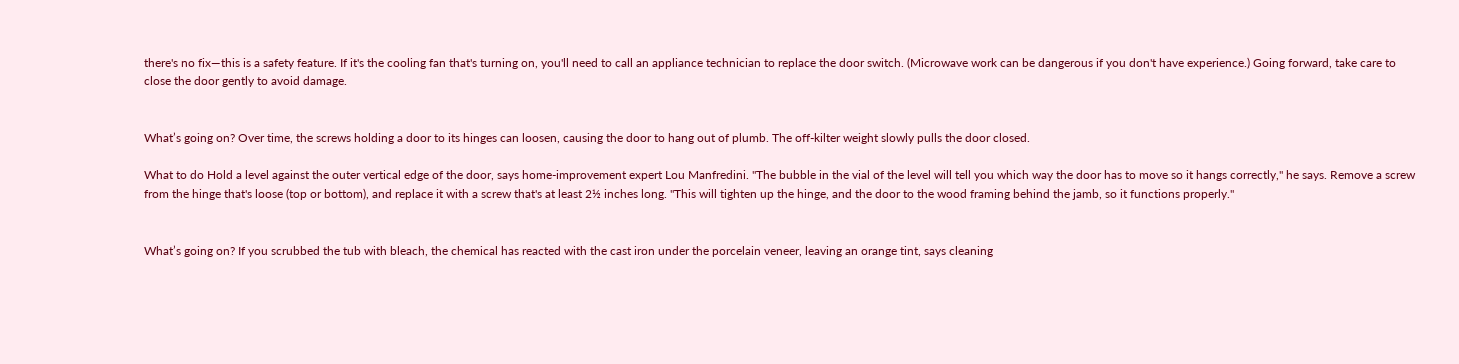there's no fix—this is a safety feature. If it's the cooling fan that's turning on, you'll need to call an appliance technician to replace the door switch. (Microwave work can be dangerous if you don't have experience.) Going forward, take care to close the door gently to avoid damage.


What’s going on? Over time, the screws holding a door to its hinges can loosen, causing the door to hang out of plumb. The off-kilter weight slowly pulls the door closed.

What to do Hold a level against the outer vertical edge of the door, says home-improvement expert Lou Manfredini. "The bubble in the vial of the level will tell you which way the door has to move so it hangs correctly," he says. Remove a screw from the hinge that's loose (top or bottom), and replace it with a screw that's at least 2½ inches long. "This will tighten up the hinge, and the door to the wood framing behind the jamb, so it functions properly."


What’s going on? If you scrubbed the tub with bleach, the chemical has reacted with the cast iron under the porcelain veneer, leaving an orange tint, says cleaning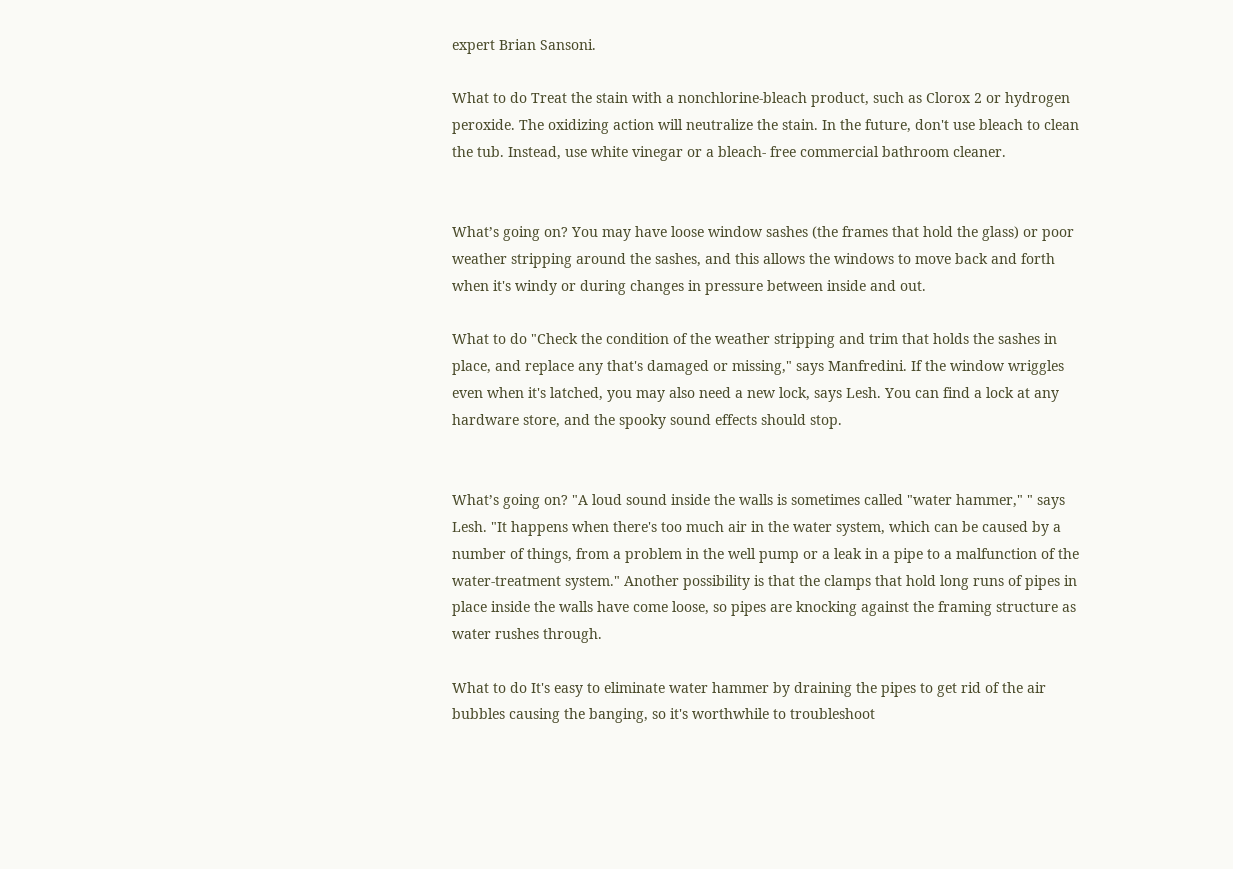expert Brian Sansoni.

What to do Treat the stain with a nonchlorine-bleach product, such as Clorox 2 or hydrogen peroxide. The oxidizing action will neutralize the stain. In the future, don't use bleach to clean the tub. Instead, use white vinegar or a bleach- free commercial bathroom cleaner.


What’s going on? You may have loose window sashes (the frames that hold the glass) or poor weather stripping around the sashes, and this allows the windows to move back and forth when it's windy or during changes in pressure between inside and out.

What to do "Check the condition of the weather stripping and trim that holds the sashes in place, and replace any that's damaged or missing," says Manfredini. If the window wriggles even when it's latched, you may also need a new lock, says Lesh. You can find a lock at any hardware store, and the spooky sound effects should stop.


What’s going on? "A loud sound inside the walls is sometimes called "water hammer," " says Lesh. "It happens when there's too much air in the water system, which can be caused by a number of things, from a problem in the well pump or a leak in a pipe to a malfunction of the water-treatment system." Another possibility is that the clamps that hold long runs of pipes in place inside the walls have come loose, so pipes are knocking against the framing structure as water rushes through.

What to do It's easy to eliminate water hammer by draining the pipes to get rid of the air bubbles causing the banging, so it's worthwhile to troubleshoot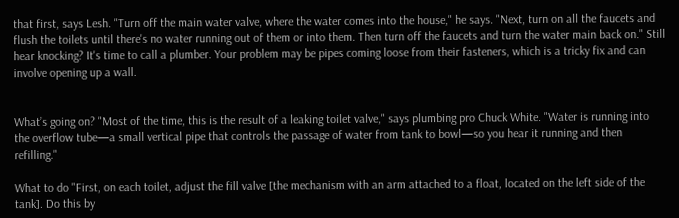that first, says Lesh. "Turn off the main water valve, where the water comes into the house," he says. "Next, turn on all the faucets and flush the toilets until there's no water running out of them or into them. Then turn off the faucets and turn the water main back on." Still hear knocking? It's time to call a plumber. Your problem may be pipes coming loose from their fasteners, which is a tricky fix and can involve opening up a wall.


What’s going on? "Most of the time, this is the result of a leaking toilet valve," says plumbing pro Chuck White. "Water is running into the overflow tube—a small vertical pipe that controls the passage of water from tank to bowl—so you hear it running and then refilling."

What to do "First, on each toilet, adjust the fill valve [the mechanism with an arm attached to a float, located on the left side of the tank]. Do this by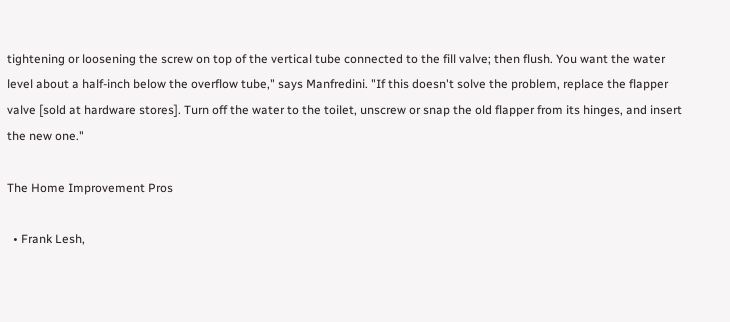tightening or loosening the screw on top of the vertical tube connected to the fill valve; then flush. You want the water level about a half-inch below the overflow tube," says Manfredini. "If this doesn't solve the problem, replace the flapper valve [sold at hardware stores]. Turn off the water to the toilet, unscrew or snap the old flapper from its hinges, and insert the new one."

The Home Improvement Pros

  • Frank Lesh,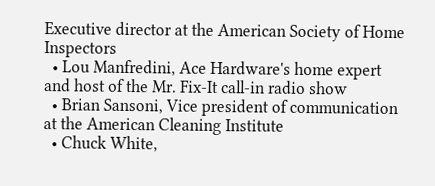Executive director at the American Society of Home Inspectors
  • Lou Manfredini, Ace Hardware's home expert and host of the Mr. Fix-It call-in radio show
  • Brian Sansoni, Vice president of communication at the American Cleaning Institute
  • Chuck White,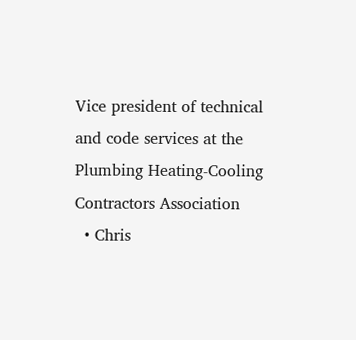Vice president of technical and code services at the Plumbing Heating-Cooling Contractors Association
  • Chris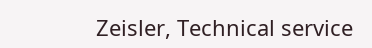Zeisler, Technical service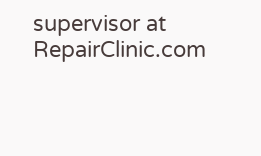supervisor at RepairClinic.com